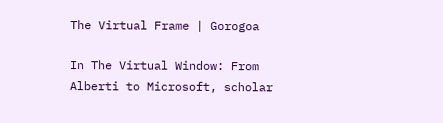The Virtual Frame | Gorogoa

In The Virtual Window: From Alberti to Microsoft, scholar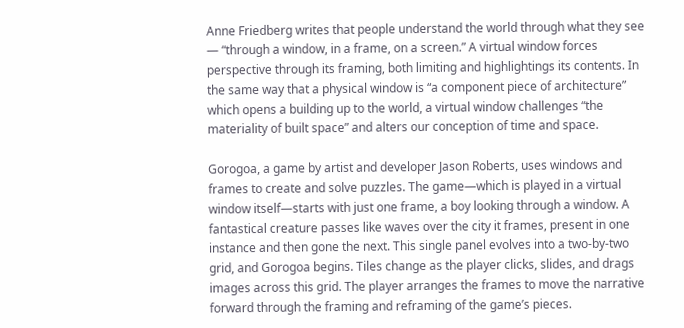Anne Friedberg writes that people understand the world through what they see — “through a window, in a frame, on a screen.” A virtual window forces perspective through its framing, both limiting and highlightings its contents. In the same way that a physical window is “a component piece of architecture” which opens a building up to the world, a virtual window challenges “the materiality of built space” and alters our conception of time and space.

Gorogoa, a game by artist and developer Jason Roberts, uses windows and frames to create and solve puzzles. The game—which is played in a virtual window itself—starts with just one frame, a boy looking through a window. A fantastical creature passes like waves over the city it frames, present in one instance and then gone the next. This single panel evolves into a two-by-two grid, and Gorogoa begins. Tiles change as the player clicks, slides, and drags images across this grid. The player arranges the frames to move the narrative forward through the framing and reframing of the game’s pieces.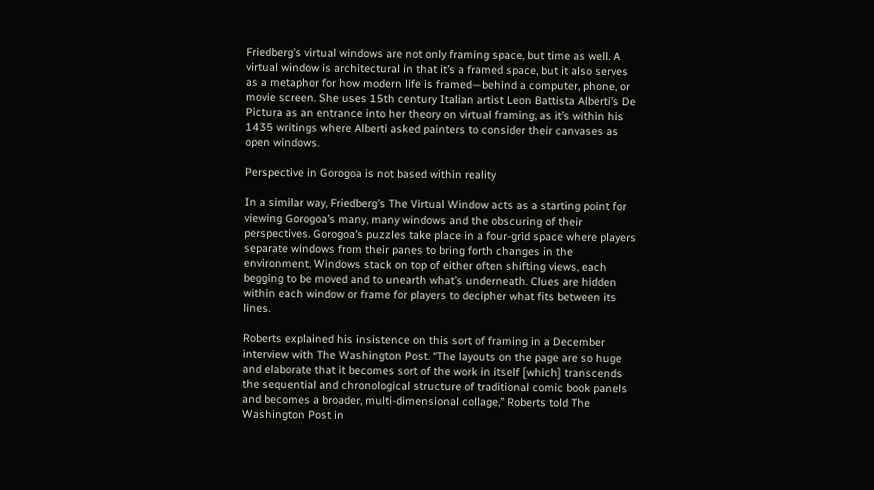Friedberg’s virtual windows are not only framing space, but time as well. A virtual window is architectural in that it’s a framed space, but it also serves as a metaphor for how modern life is framed—behind a computer, phone, or movie screen. She uses 15th century Italian artist Leon Battista Alberti’s De Pictura as an entrance into her theory on virtual framing, as it’s within his 1435 writings where Alberti asked painters to consider their canvases as open windows.

Perspective in Gorogoa is not based within reality

In a similar way, Friedberg’s The Virtual Window acts as a starting point for viewing Gorogoa’s many, many windows and the obscuring of their perspectives. Gorogoa’s puzzles take place in a four-grid space where players separate windows from their panes to bring forth changes in the environment. Windows stack on top of either often shifting views, each begging to be moved and to unearth what’s underneath. Clues are hidden within each window or frame for players to decipher what fits between its lines.

Roberts explained his insistence on this sort of framing in a December interview with The Washington Post. “The layouts on the page are so huge and elaborate that it becomes sort of the work in itself [which] transcends the sequential and chronological structure of traditional comic book panels and becomes a broader, multi-dimensional collage,” Roberts told The Washington Post in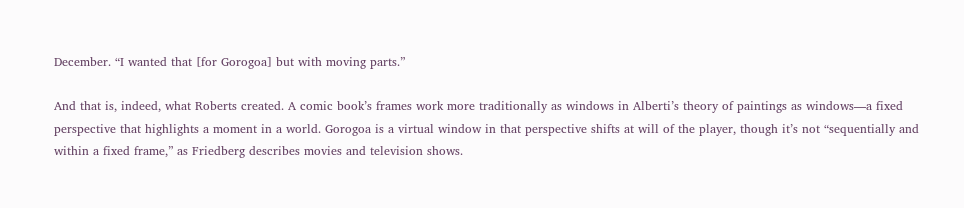December. “I wanted that [for Gorogoa] but with moving parts.”

And that is, indeed, what Roberts created. A comic book’s frames work more traditionally as windows in Alberti’s theory of paintings as windows—a fixed perspective that highlights a moment in a world. Gorogoa is a virtual window in that perspective shifts at will of the player, though it’s not “sequentially and within a fixed frame,” as Friedberg describes movies and television shows.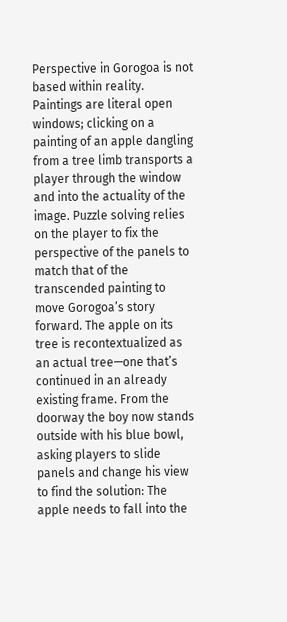Perspective in Gorogoa is not based within reality. Paintings are literal open windows; clicking on a painting of an apple dangling from a tree limb transports a player through the window and into the actuality of the image. Puzzle solving relies on the player to fix the perspective of the panels to match that of the transcended painting to move Gorogoa’s story forward. The apple on its tree is recontextualized as an actual tree—one that’s continued in an already existing frame. From the doorway the boy now stands outside with his blue bowl, asking players to slide panels and change his view to find the solution: The apple needs to fall into the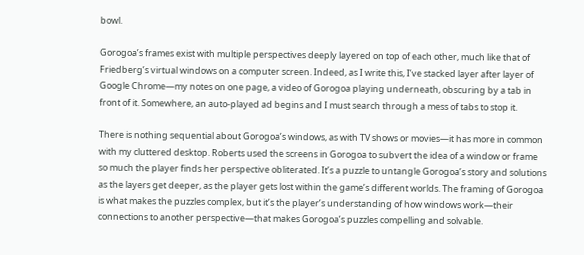bowl.

Gorogoa’s frames exist with multiple perspectives deeply layered on top of each other, much like that of Friedberg’s virtual windows on a computer screen. Indeed, as I write this, I’ve stacked layer after layer of Google Chrome—my notes on one page, a video of Gorogoa playing underneath, obscuring by a tab in front of it. Somewhere, an auto-played ad begins and I must search through a mess of tabs to stop it.

There is nothing sequential about Gorogoa’s windows, as with TV shows or movies—it has more in common with my cluttered desktop. Roberts used the screens in Gorogoa to subvert the idea of a window or frame so much the player finds her perspective obliterated. It’s a puzzle to untangle Gorogoa’s story and solutions as the layers get deeper, as the player gets lost within the game’s different worlds. The framing of Gorogoa is what makes the puzzles complex, but it’s the player’s understanding of how windows work—their connections to another perspective—that makes Gorogoa’s puzzles compelling and solvable.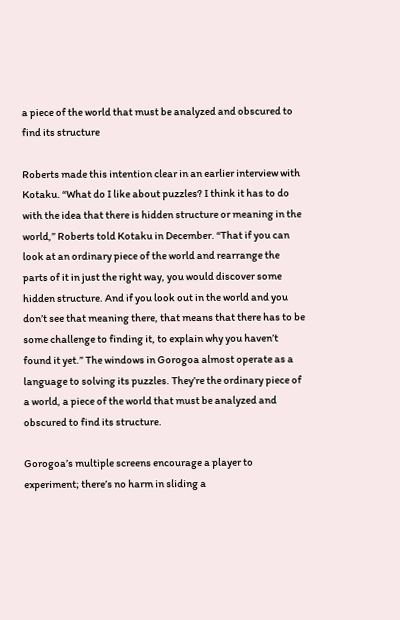a piece of the world that must be analyzed and obscured to find its structure

Roberts made this intention clear in an earlier interview with Kotaku. “What do I like about puzzles? I think it has to do with the idea that there is hidden structure or meaning in the world,” Roberts told Kotaku in December. “That if you can look at an ordinary piece of the world and rearrange the parts of it in just the right way, you would discover some hidden structure. And if you look out in the world and you don’t see that meaning there, that means that there has to be some challenge to finding it, to explain why you haven’t found it yet.” The windows in Gorogoa almost operate as a language to solving its puzzles. They’re the ordinary piece of a world, a piece of the world that must be analyzed and obscured to find its structure.

Gorogoa’s multiple screens encourage a player to experiment; there’s no harm in sliding a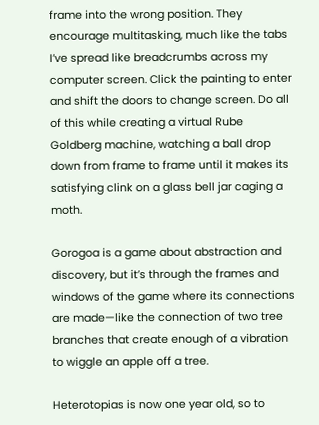frame into the wrong position. They encourage multitasking, much like the tabs I’ve spread like breadcrumbs across my computer screen. Click the painting to enter and shift the doors to change screen. Do all of this while creating a virtual Rube Goldberg machine, watching a ball drop down from frame to frame until it makes its satisfying clink on a glass bell jar caging a moth.

Gorogoa is a game about abstraction and discovery, but it’s through the frames and windows of the game where its connections are made—like the connection of two tree branches that create enough of a vibration to wiggle an apple off a tree.

Heterotopias is now one year old, so to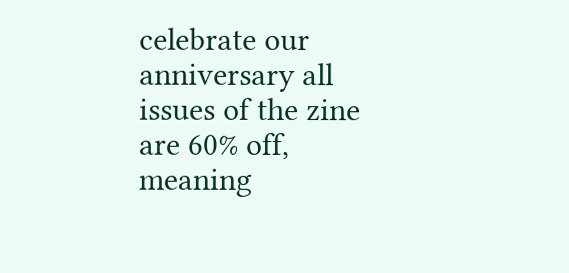celebrate our anniversary all issues of the zine are 60% off, meaning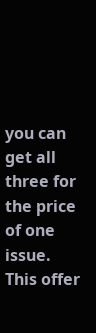you can get all three for the price of one issue. This offer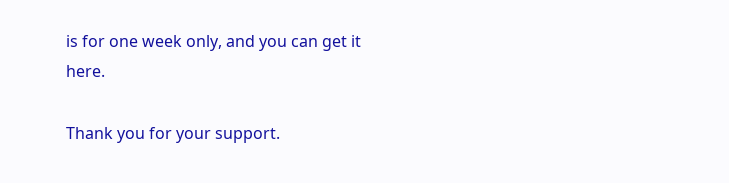is for one week only, and you can get it here.

Thank you for your support.